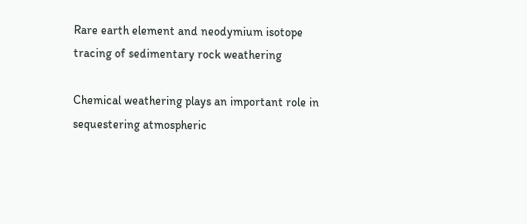Rare earth element and neodymium isotope tracing of sedimentary rock weathering

Chemical weathering plays an important role in sequestering atmospheric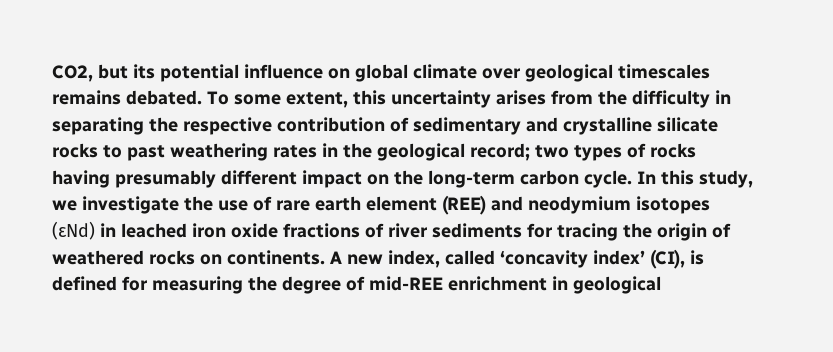CO2, but its potential influence on global climate over geological timescales remains debated. To some extent, this uncertainty arises from the difficulty in separating the respective contribution of sedimentary and crystalline silicate rocks to past weathering rates in the geological record; two types of rocks having presumably different impact on the long-term carbon cycle. In this study, we investigate the use of rare earth element (REE) and neodymium isotopes (εNd) in leached iron oxide fractions of river sediments for tracing the origin of weathered rocks on continents. A new index, called ‘concavity index’ (CI), is defined for measuring the degree of mid-REE enrichment in geological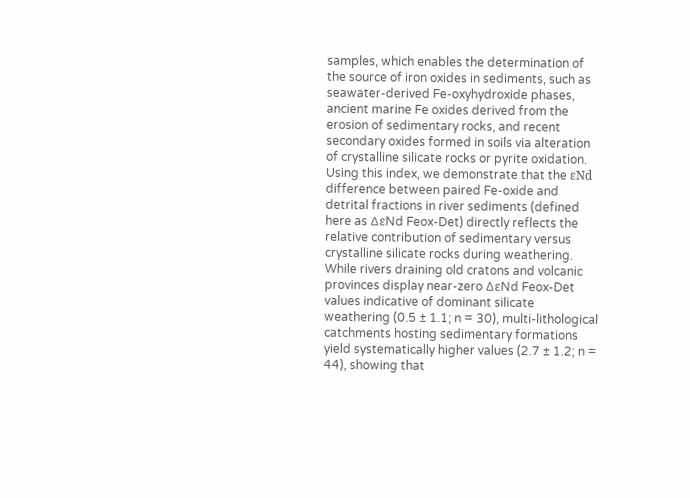samples, which enables the determination of the source of iron oxides in sediments, such as seawater-derived Fe-oxyhydroxide phases, ancient marine Fe oxides derived from the erosion of sedimentary rocks, and recent secondary oxides formed in soils via alteration of crystalline silicate rocks or pyrite oxidation. Using this index, we demonstrate that the εNd difference between paired Fe-oxide and detrital fractions in river sediments (defined here as ∆εNd Feox-Det) directly reflects the relative contribution of sedimentary versus crystalline silicate rocks during weathering. While rivers draining old cratons and volcanic provinces display near-zero ∆εNd Feox-Det values indicative of dominant silicate weathering (0.5 ± 1.1; n = 30), multi-lithological catchments hosting sedimentary formations yield systematically higher values (2.7 ± 1.2; n = 44), showing that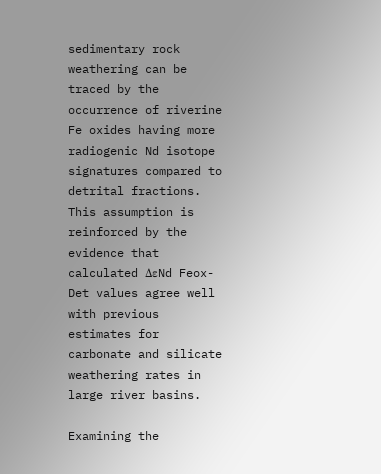sedimentary rock weathering can be traced by the occurrence of riverine Fe oxides having more radiogenic Nd isotope signatures compared to detrital fractions. This assumption is reinforced by the evidence that calculated ∆εNd Feox-Det values agree well with previous estimates for carbonate and silicate weathering rates in large river basins.

Examining the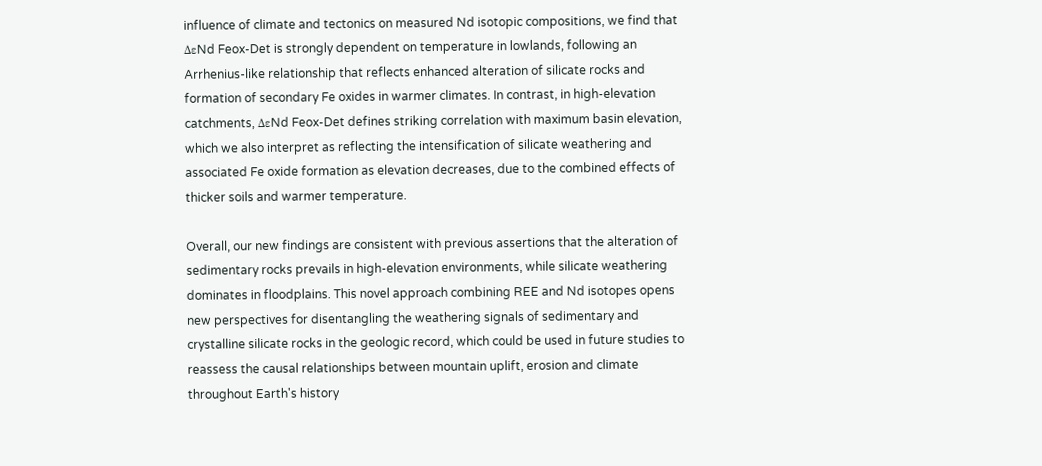influence of climate and tectonics on measured Nd isotopic compositions, we find that ∆εNd Feox-Det is strongly dependent on temperature in lowlands, following an Arrhenius-like relationship that reflects enhanced alteration of silicate rocks and formation of secondary Fe oxides in warmer climates. In contrast, in high-elevation catchments, ∆εNd Feox-Det defines striking correlation with maximum basin elevation, which we also interpret as reflecting the intensification of silicate weathering and associated Fe oxide formation as elevation decreases, due to the combined effects of thicker soils and warmer temperature.

Overall, our new findings are consistent with previous assertions that the alteration of sedimentary rocks prevails in high-elevation environments, while silicate weathering dominates in floodplains. This novel approach combining REE and Nd isotopes opens new perspectives for disentangling the weathering signals of sedimentary and crystalline silicate rocks in the geologic record, which could be used in future studies to reassess the causal relationships between mountain uplift, erosion and climate throughout Earth's history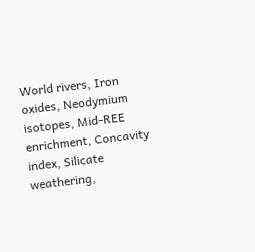World rivers, Iron oxides, Neodymium isotopes, Mid-REE enrichment, Concavity index, Silicate weathering,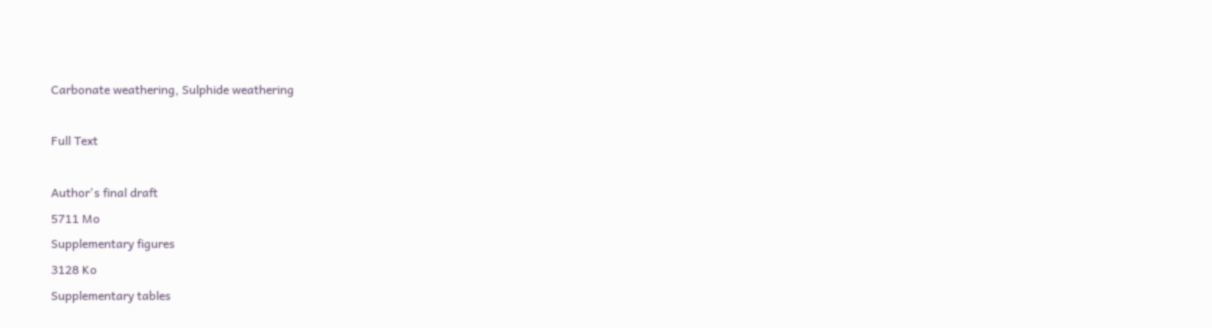Carbonate weathering, Sulphide weathering

Full Text

Author's final draft
5711 Mo
Supplementary figures
3128 Ko
Supplementary tables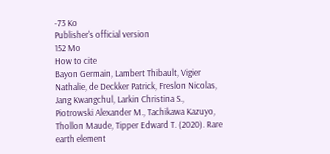-73 Ko
Publisher's official version
152 Mo
How to cite
Bayon Germain, Lambert Thibault, Vigier Nathalie, de Deckker Patrick, Freslon Nicolas, Jang Kwangchul, Larkin Christina S., Piotrowski Alexander M., Tachikawa Kazuyo, Thollon Maude, Tipper Edward T. (2020). Rare earth element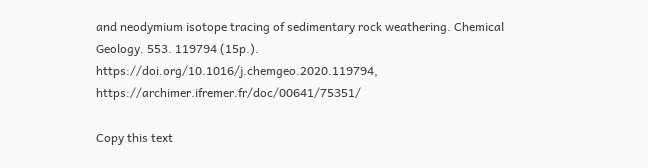and neodymium isotope tracing of sedimentary rock weathering. Chemical Geology. 553. 119794 (15p.). https://doi.org/10.1016/j.chemgeo.2020.119794, https://archimer.ifremer.fr/doc/00641/75351/

Copy this text